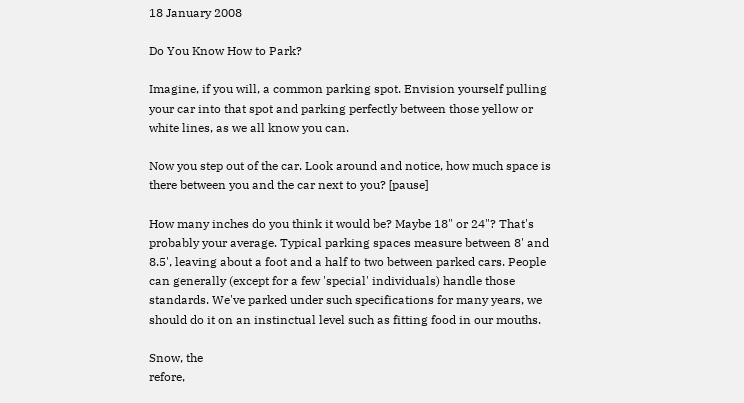18 January 2008

Do You Know How to Park?

Imagine, if you will, a common parking spot. Envision yourself pulling your car into that spot and parking perfectly between those yellow or white lines, as we all know you can.

Now you step out of the car. Look around and notice, how much space is there between you and the car next to you? [pause]

How many inches do you think it would be? Maybe 18" or 24"? That's probably your average. Typical parking spaces measure between 8' and 8.5', leaving about a foot and a half to two between parked cars. People can generally (except for a few 'special' individuals) handle those standards. We've parked under such specifications for many years, we should do it on an instinctual level such as fitting food in our mouths.

Snow, the
refore,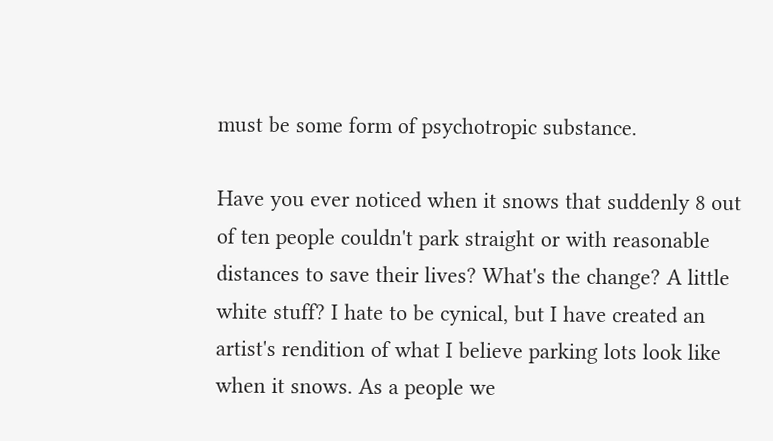must be some form of psychotropic substance.

Have you ever noticed when it snows that suddenly 8 out of ten people couldn't park straight or with reasonable distances to save their lives? What's the change? A little white stuff? I hate to be cynical, but I have created an artist's rendition of what I believe parking lots look like when it snows. As a people we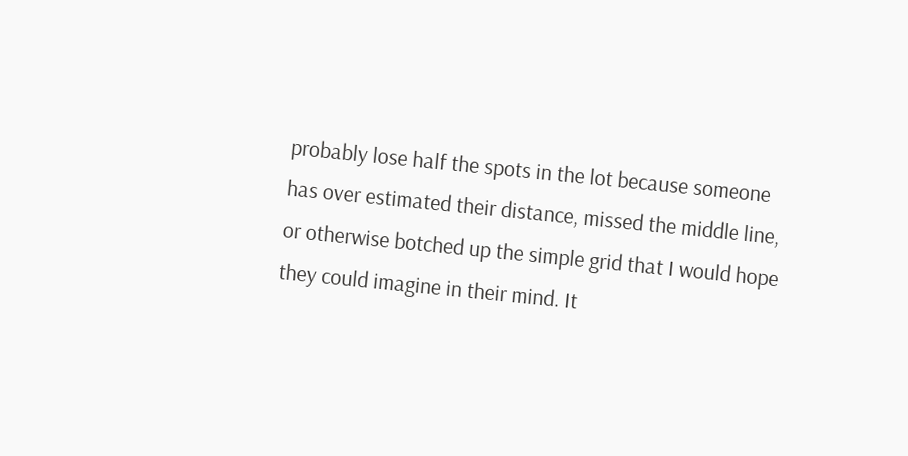probably lose half the spots in the lot because someone has over estimated their distance, missed the middle line, or otherwise botched up the simple grid that I would hope they could imagine in their mind. It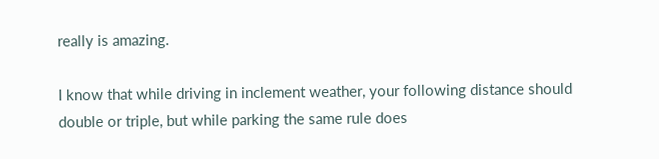really is amazing.

I know that while driving in inclement weather, your following distance should double or triple, but while parking the same rule does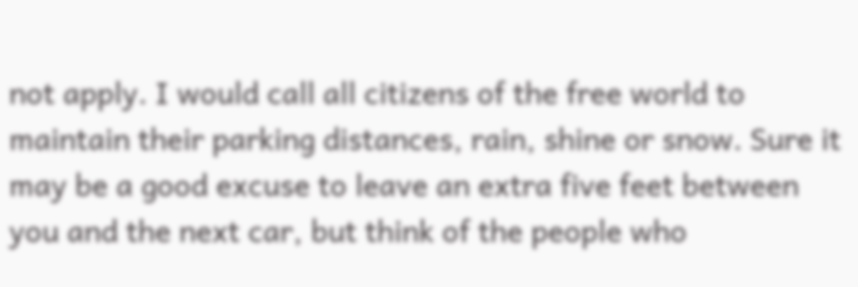not apply. I would call all citizens of the free world to maintain their parking distances, rain, shine or snow. Sure it may be a good excuse to leave an extra five feet between you and the next car, but think of the people who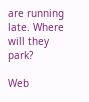are running late. Where will they park?

Web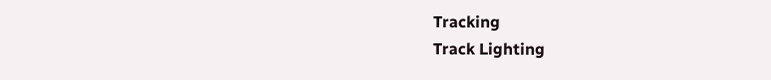Tracking
Track Lighting